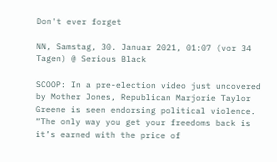Don't ever forget

NN, Samstag, 30. Januar 2021, 01:07 (vor 34 Tagen) @ Serious Black

SCOOP: In a pre-election video just uncovered by Mother Jones, Republican Marjorie Taylor Greene is seen endorsing political violence. “The only way you get your freedoms back is it’s earned with the price of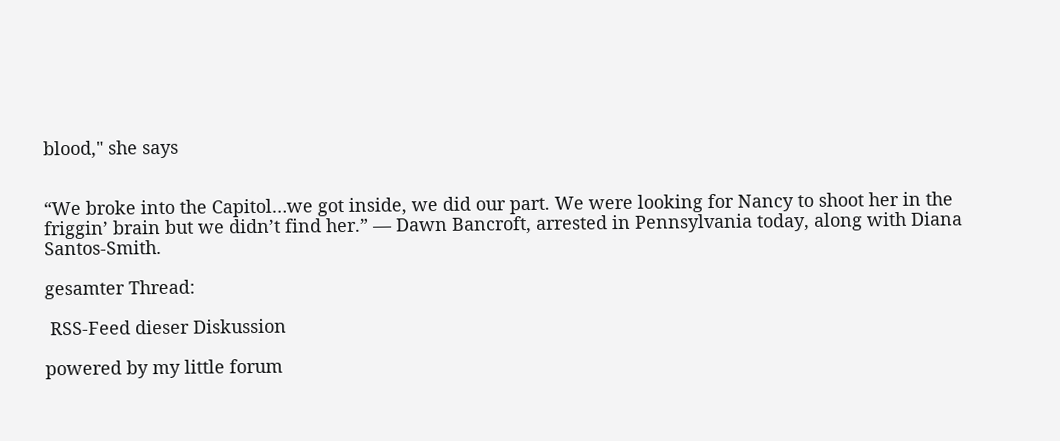blood," she says


“We broke into the Capitol…we got inside, we did our part. We were looking for Nancy to shoot her in the friggin’ brain but we didn’t find her.” — Dawn Bancroft, arrested in Pennsylvania today, along with Diana Santos-Smith.

gesamter Thread:

 RSS-Feed dieser Diskussion

powered by my little forum